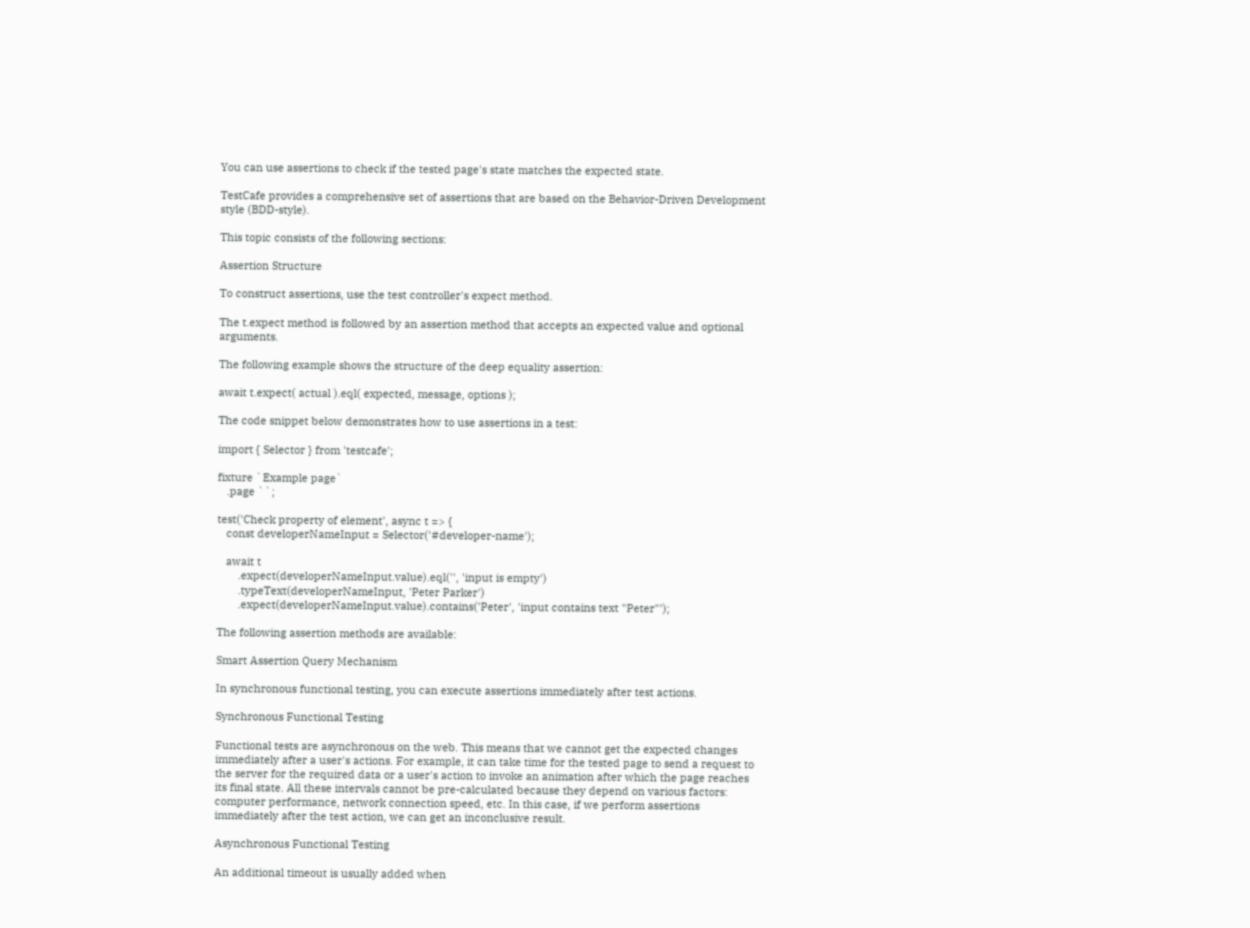You can use assertions to check if the tested page's state matches the expected state.

TestCafe provides a comprehensive set of assertions that are based on the Behavior-Driven Development style (BDD-style).

This topic consists of the following sections:

Assertion Structure

To construct assertions, use the test controller's expect method.

The t.expect method is followed by an assertion method that accepts an expected value and optional arguments.

The following example shows the structure of the deep equality assertion:

await t.expect( actual ).eql( expected, message, options );

The code snippet below demonstrates how to use assertions in a test:

import { Selector } from 'testcafe';

fixture `Example page`
   .page ``;

test('Check property of element', async t => {
   const developerNameInput = Selector('#developer-name');

   await t
       .expect(developerNameInput.value).eql('', 'input is empty')
       .typeText(developerNameInput, 'Peter Parker')
       .expect(developerNameInput.value).contains('Peter', 'input contains text "Peter"');

The following assertion methods are available:

Smart Assertion Query Mechanism

In synchronous functional testing, you can execute assertions immediately after test actions.

Synchronous Functional Testing

Functional tests are asynchronous on the web. This means that we cannot get the expected changes immediately after a user's actions. For example, it can take time for the tested page to send a request to the server for the required data or a user's action to invoke an animation after which the page reaches its final state. All these intervals cannot be pre-calculated because they depend on various factors: computer performance, network connection speed, etc. In this case, if we perform assertions immediately after the test action, we can get an inconclusive result.

Asynchronous Functional Testing

An additional timeout is usually added when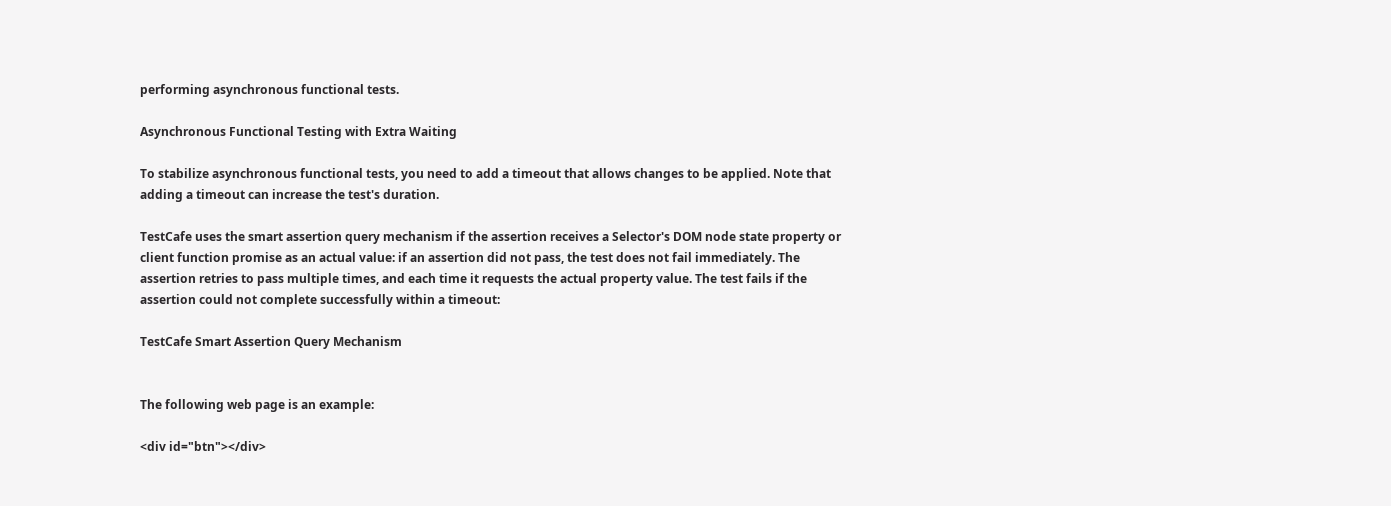performing asynchronous functional tests.

Asynchronous Functional Testing with Extra Waiting

To stabilize asynchronous functional tests, you need to add a timeout that allows changes to be applied. Note that adding a timeout can increase the test's duration.

TestCafe uses the smart assertion query mechanism if the assertion receives a Selector's DOM node state property or client function promise as an actual value: if an assertion did not pass, the test does not fail immediately. The assertion retries to pass multiple times, and each time it requests the actual property value. The test fails if the assertion could not complete successfully within a timeout:

TestCafe Smart Assertion Query Mechanism


The following web page is an example:

<div id="btn"></div>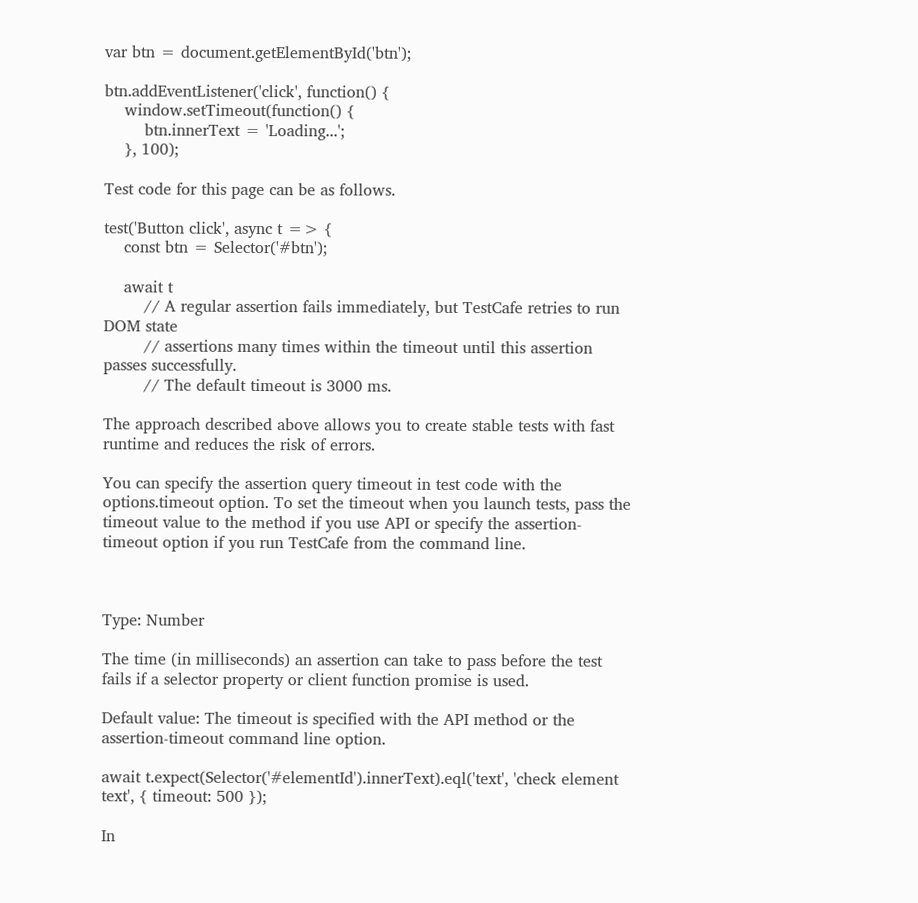var btn = document.getElementById('btn');

btn.addEventListener('click', function() {
    window.setTimeout(function() {
        btn.innerText = 'Loading...';
    }, 100);

Test code for this page can be as follows.

test('Button click', async t => {
    const btn = Selector('#btn');

    await t
        // A regular assertion fails immediately, but TestCafe retries to run DOM state
        // assertions many times within the timeout until this assertion passes successfully.
        // The default timeout is 3000 ms.

The approach described above allows you to create stable tests with fast runtime and reduces the risk of errors.

You can specify the assertion query timeout in test code with the options.timeout option. To set the timeout when you launch tests, pass the timeout value to the method if you use API or specify the assertion-timeout option if you run TestCafe from the command line.



Type: Number

The time (in milliseconds) an assertion can take to pass before the test fails if a selector property or client function promise is used.

Default value: The timeout is specified with the API method or the assertion-timeout command line option.

await t.expect(Selector('#elementId').innerText).eql('text', 'check element text', { timeout: 500 });

In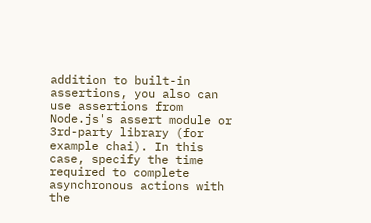addition to built-in assertions, you also can use assertions from Node.js's assert module or 3rd-party library (for example chai). In this case, specify the time required to complete asynchronous actions with the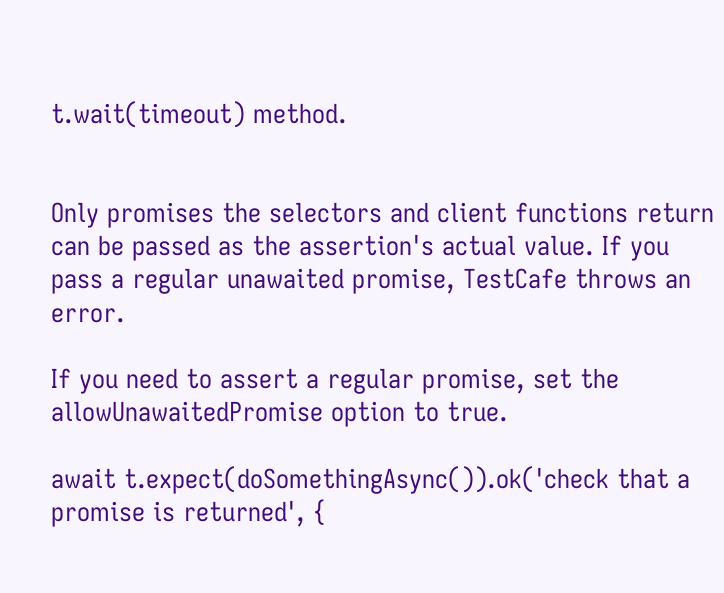t.wait(timeout) method.


Only promises the selectors and client functions return can be passed as the assertion's actual value. If you pass a regular unawaited promise, TestCafe throws an error.

If you need to assert a regular promise, set the allowUnawaitedPromise option to true.

await t.expect(doSomethingAsync()).ok('check that a promise is returned', {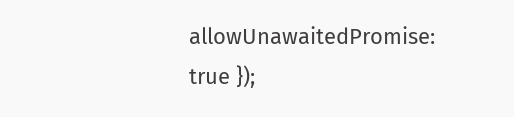allowUnawaitedPromise: true });